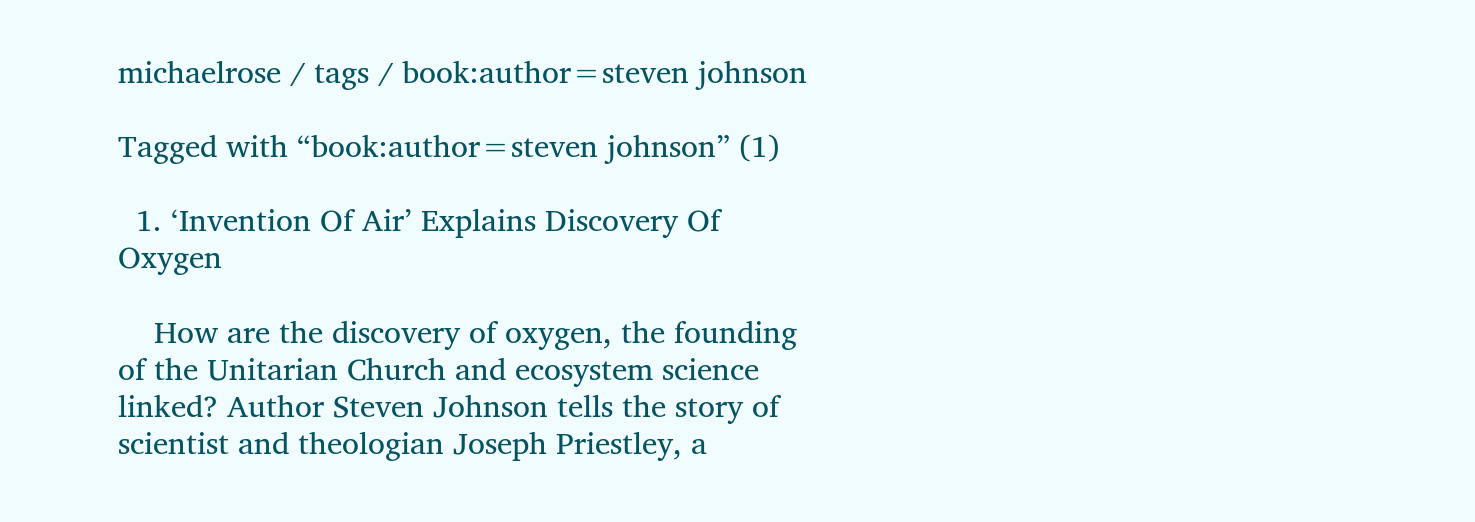michaelrose / tags / book:author=steven johnson

Tagged with “book:author=steven johnson” (1)

  1. ‘Invention Of Air’ Explains Discovery Of Oxygen

    How are the discovery of oxygen, the founding of the Unitarian Church and ecosystem science linked? Author Steven Johnson tells the story of scientist and theologian Joseph Priestley, a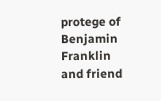protege of Benjamin Franklin and friend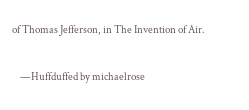of Thomas Jefferson, in The Invention of Air.

    —Huffduffed by michaelrose